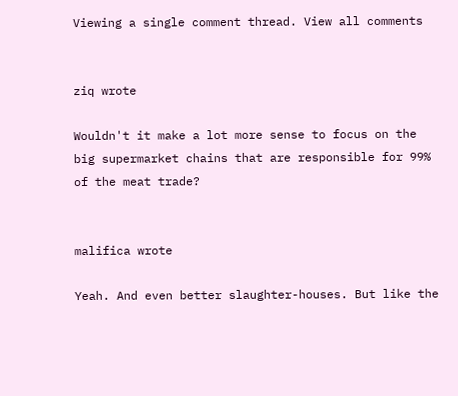Viewing a single comment thread. View all comments


ziq wrote

Wouldn't it make a lot more sense to focus on the big supermarket chains that are responsible for 99% of the meat trade?


malifica wrote

Yeah. And even better slaughter-houses. But like the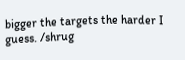bigger the targets the harder I guess. /shrug